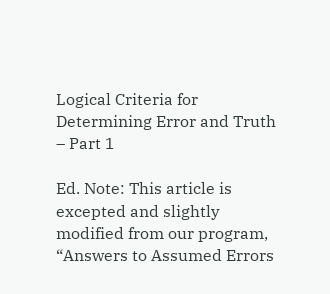Logical Criteria for Determining Error and Truth – Part 1

Ed. Note: This article is excepted and slightly modified from our program, “Answers to Assumed Errors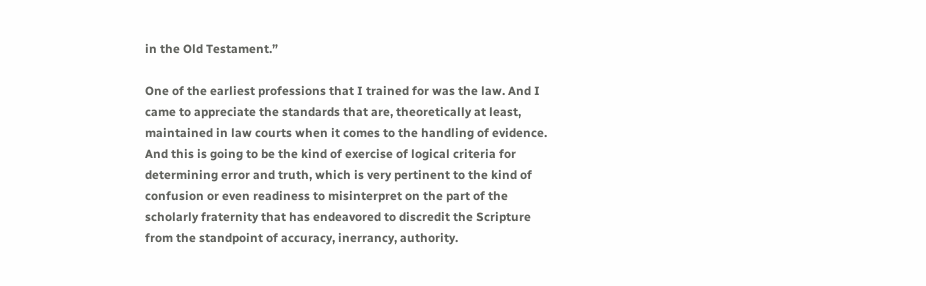in the Old Testament.”

One of the earliest professions that I trained for was the law. And I came to appreciate the standards that are, theoretically at least, maintained in law courts when it comes to the handling of evidence. And this is going to be the kind of exercise of logical criteria for determining error and truth, which is very pertinent to the kind of confusion or even readiness to misinterpret on the part of the scholarly fraternity that has endeavored to discredit the Scripture from the standpoint of accuracy, inerrancy, authority.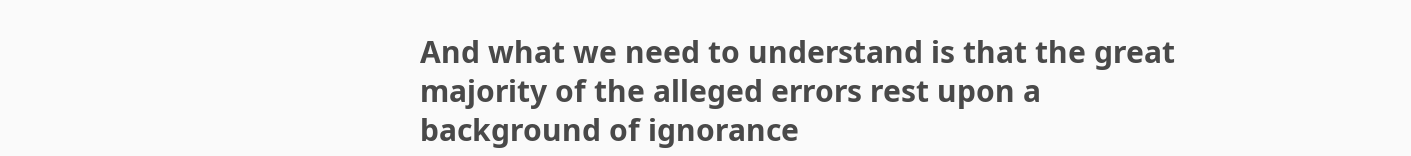And what we need to understand is that the great majority of the alleged errors rest upon a background of ignorance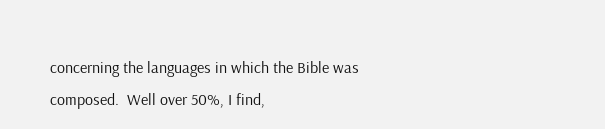concerning the languages in which the Bible was composed.  Well over 50%, I find,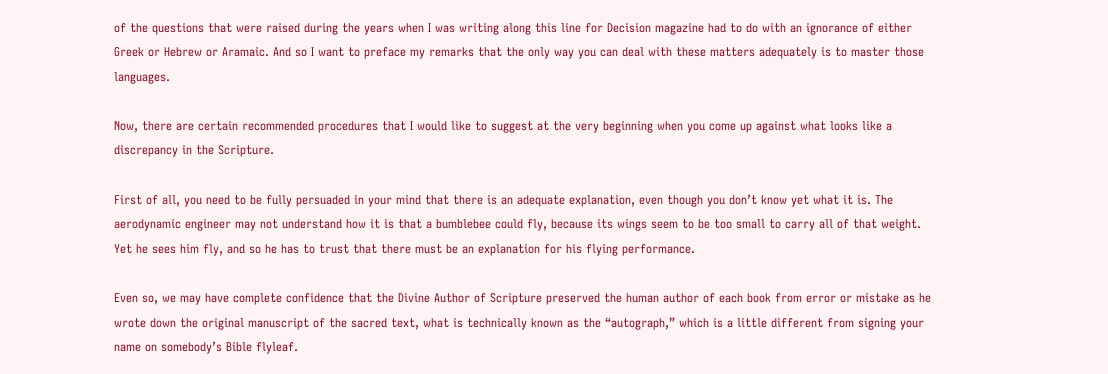of the questions that were raised during the years when I was writing along this line for Decision magazine had to do with an ignorance of either Greek or Hebrew or Aramaic. And so I want to preface my remarks that the only way you can deal with these matters adequately is to master those languages.

Now, there are certain recommended procedures that I would like to suggest at the very beginning when you come up against what looks like a discrepancy in the Scripture.

First of all, you need to be fully persuaded in your mind that there is an adequate explanation, even though you don’t know yet what it is. The aerodynamic engineer may not understand how it is that a bumblebee could fly, because its wings seem to be too small to carry all of that weight. Yet he sees him fly, and so he has to trust that there must be an explanation for his flying performance.

Even so, we may have complete confidence that the Divine Author of Scripture preserved the human author of each book from error or mistake as he wrote down the original manuscript of the sacred text, what is technically known as the “autograph,” which is a little different from signing your name on somebody’s Bible flyleaf.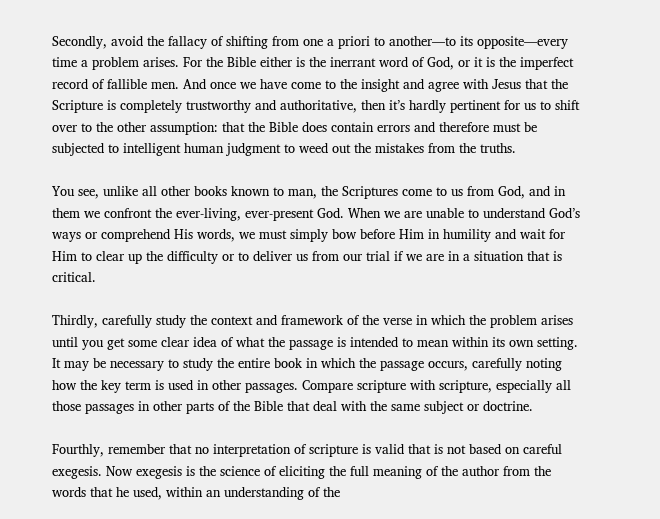Secondly, avoid the fallacy of shifting from one a priori to another—to its opposite—every time a problem arises. For the Bible either is the inerrant word of God, or it is the imperfect record of fallible men. And once we have come to the insight and agree with Jesus that the Scripture is completely trustworthy and authoritative, then it’s hardly pertinent for us to shift over to the other assumption: that the Bible does contain errors and therefore must be subjected to intelligent human judgment to weed out the mistakes from the truths.

You see, unlike all other books known to man, the Scriptures come to us from God, and in them we confront the ever-living, ever-present God. When we are unable to understand God’s ways or comprehend His words, we must simply bow before Him in humility and wait for Him to clear up the difficulty or to deliver us from our trial if we are in a situation that is critical.

Thirdly, carefully study the context and framework of the verse in which the problem arises until you get some clear idea of what the passage is intended to mean within its own setting. It may be necessary to study the entire book in which the passage occurs, carefully noting how the key term is used in other passages. Compare scripture with scripture, especially all those passages in other parts of the Bible that deal with the same subject or doctrine.

Fourthly, remember that no interpretation of scripture is valid that is not based on careful exegesis. Now exegesis is the science of eliciting the full meaning of the author from the words that he used, within an understanding of the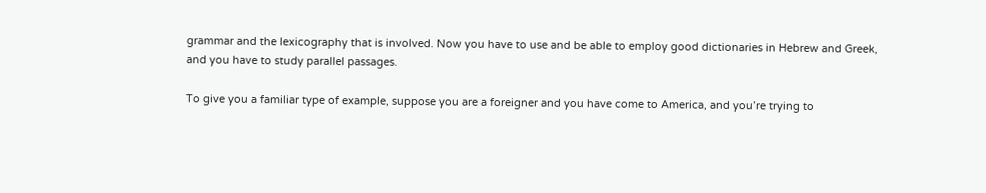grammar and the lexicography that is involved. Now you have to use and be able to employ good dictionaries in Hebrew and Greek, and you have to study parallel passages.

To give you a familiar type of example, suppose you are a foreigner and you have come to America, and you’re trying to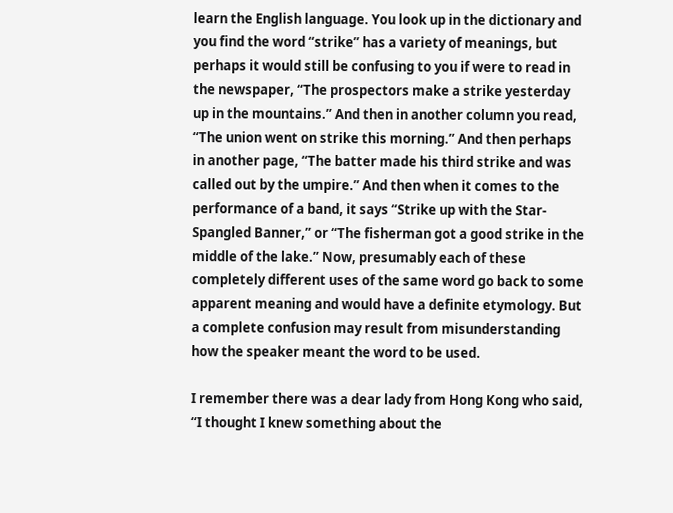learn the English language. You look up in the dictionary and you find the word “strike” has a variety of meanings, but perhaps it would still be confusing to you if were to read in the newspaper, “The prospectors make a strike yesterday up in the mountains.” And then in another column you read, “The union went on strike this morning.” And then perhaps in another page, “The batter made his third strike and was called out by the umpire.” And then when it comes to the performance of a band, it says “Strike up with the Star-Spangled Banner,” or “The fisherman got a good strike in the middle of the lake.” Now, presumably each of these completely different uses of the same word go back to some apparent meaning and would have a definite etymology. But a complete confusion may result from misunderstanding how the speaker meant the word to be used.

I remember there was a dear lady from Hong Kong who said, “I thought I knew something about the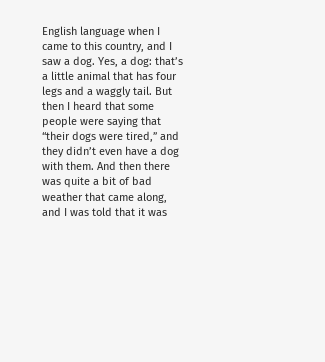English language when I came to this country, and I saw a dog. Yes, a dog: that’s a little animal that has four legs and a waggly tail. But then I heard that some people were saying that “their dogs were tired,” and they didn’t even have a dog with them. And then there was quite a bit of bad weather that came along, and I was told that it was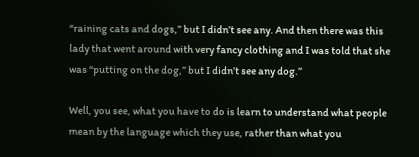“raining cats and dogs,” but I didn’t see any. And then there was this lady that went around with very fancy clothing and I was told that she was “putting on the dog,” but I didn’t see any dog.”

Well, you see, what you have to do is learn to understand what people mean by the language which they use, rather than what you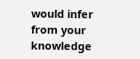would infer from your knowledge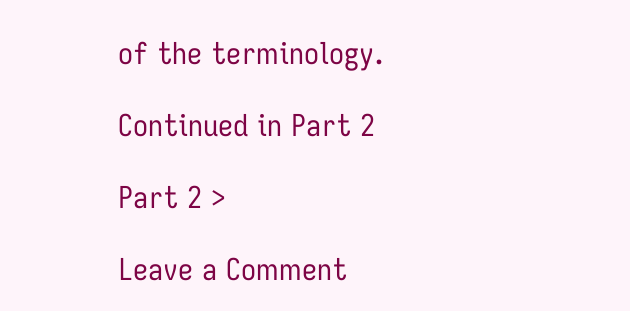of the terminology.

Continued in Part 2

Part 2 >

Leave a Comment